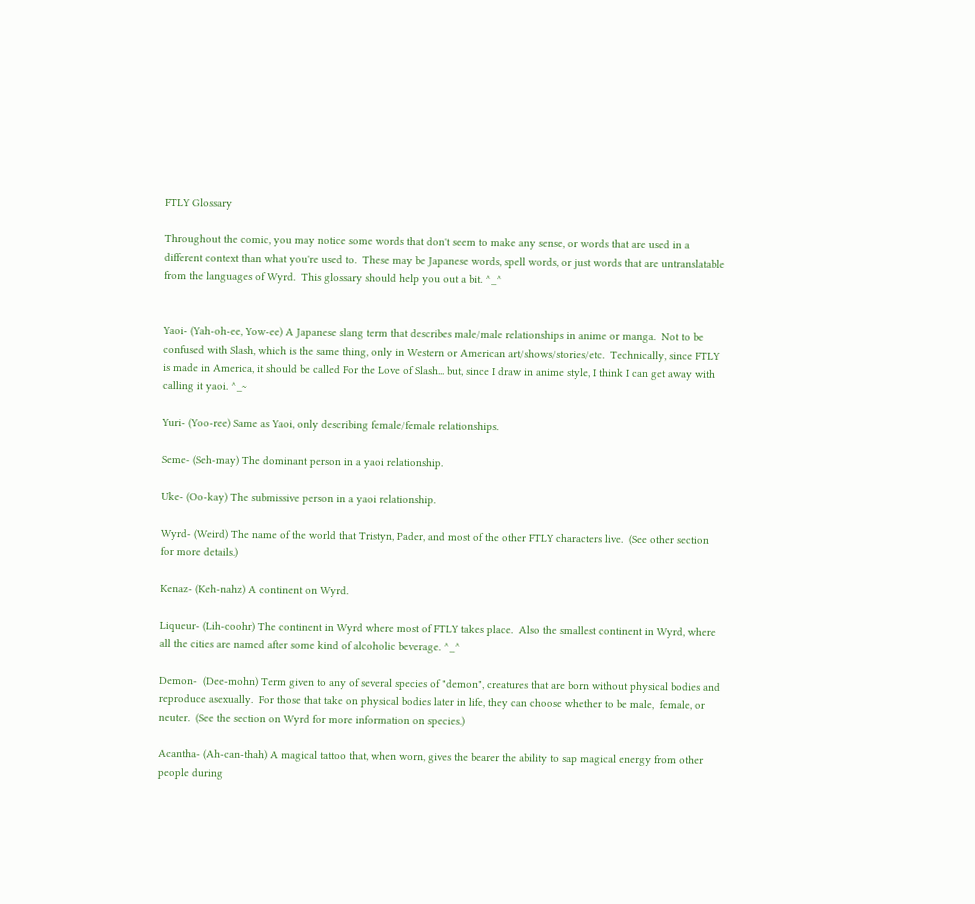FTLY Glossary

Throughout the comic, you may notice some words that don't seem to make any sense, or words that are used in a different context than what you're used to.  These may be Japanese words, spell words, or just words that are untranslatable from the languages of Wyrd.  This glossary should help you out a bit. ^_^


Yaoi- (Yah-oh-ee, Yow-ee) A Japanese slang term that describes male/male relationships in anime or manga.  Not to be confused with Slash, which is the same thing, only in Western or American art/shows/stories/etc.  Technically, since FTLY is made in America, it should be called For the Love of Slash... but, since I draw in anime style, I think I can get away with calling it yaoi. ^_~

Yuri- (Yoo-ree) Same as Yaoi, only describing female/female relationships.

Seme- (Seh-may) The dominant person in a yaoi relationship.

Uke- (Oo-kay) The submissive person in a yaoi relationship.

Wyrd- (Weird) The name of the world that Tristyn, Pader, and most of the other FTLY characters live.  (See other section for more details.)

Kenaz- (Keh-nahz) A continent on Wyrd.

Liqueur- (Lih-coohr) The continent in Wyrd where most of FTLY takes place.  Also the smallest continent in Wyrd, where all the cities are named after some kind of alcoholic beverage. ^_^

Demon-  (Dee-mohn) Term given to any of several species of "demon", creatures that are born without physical bodies and reproduce asexually.  For those that take on physical bodies later in life, they can choose whether to be male,  female, or neuter.  (See the section on Wyrd for more information on species.)

Acantha- (Ah-can-thah) A magical tattoo that, when worn, gives the bearer the ability to sap magical energy from other people during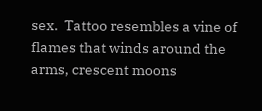sex.  Tattoo resembles a vine of flames that winds around the arms, crescent moons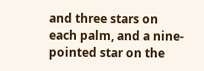and three stars on each palm, and a nine-pointed star on the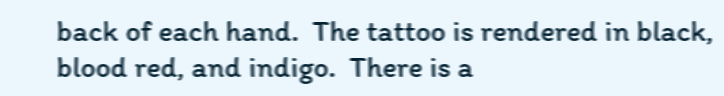back of each hand.  The tattoo is rendered in black, blood red, and indigo.  There is a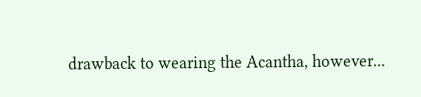drawback to wearing the Acantha, however...